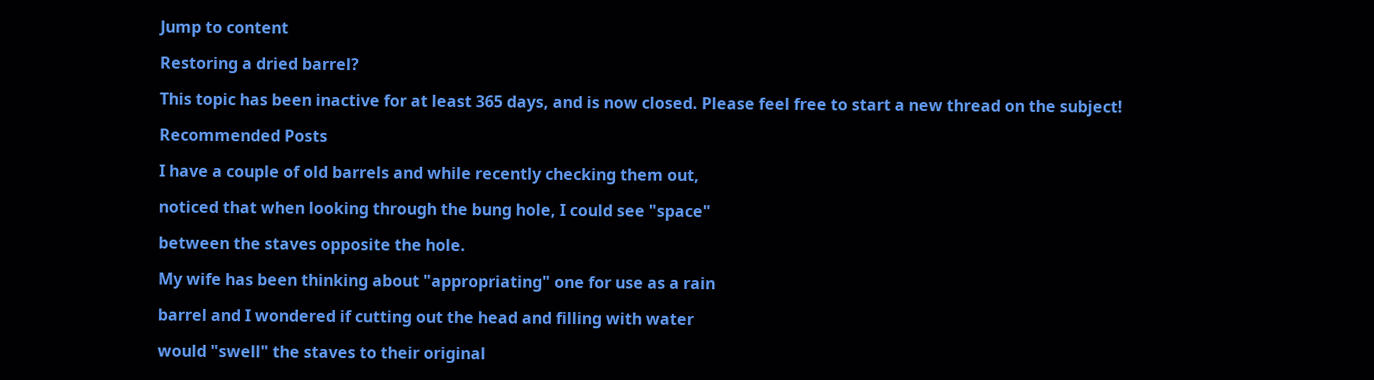Jump to content

Restoring a dried barrel?

This topic has been inactive for at least 365 days, and is now closed. Please feel free to start a new thread on the subject!

Recommended Posts

I have a couple of old barrels and while recently checking them out,

noticed that when looking through the bung hole, I could see "space"

between the staves opposite the hole.

My wife has been thinking about "appropriating" one for use as a rain

barrel and I wondered if cutting out the head and filling with water

would "swell" the staves to their original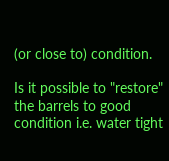(or close to) condition.

Is it possible to "restore" the barrels to good condition i.e. water tight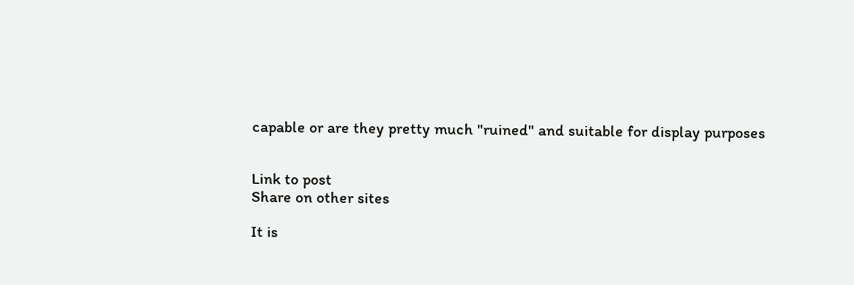capable or are they pretty much "ruined" and suitable for display purposes


Link to post
Share on other sites

It is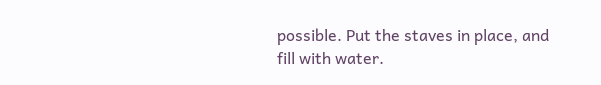possible. Put the staves in place, and fill with water.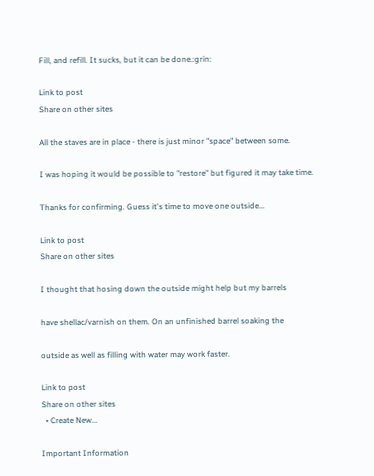Fill, and refill. It sucks, but it can be done.:grin:

Link to post
Share on other sites

All the staves are in place - there is just minor "space" between some.

I was hoping it would be possible to "restore" but figured it may take time.

Thanks for confirming. Guess it's time to move one outside...

Link to post
Share on other sites

I thought that hosing down the outside might help but my barrels

have shellac/varnish on them. On an unfinished barrel soaking the

outside as well as filling with water may work faster.

Link to post
Share on other sites
  • Create New...

Important Information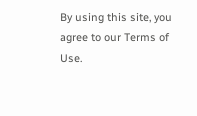By using this site, you agree to our Terms of Use.